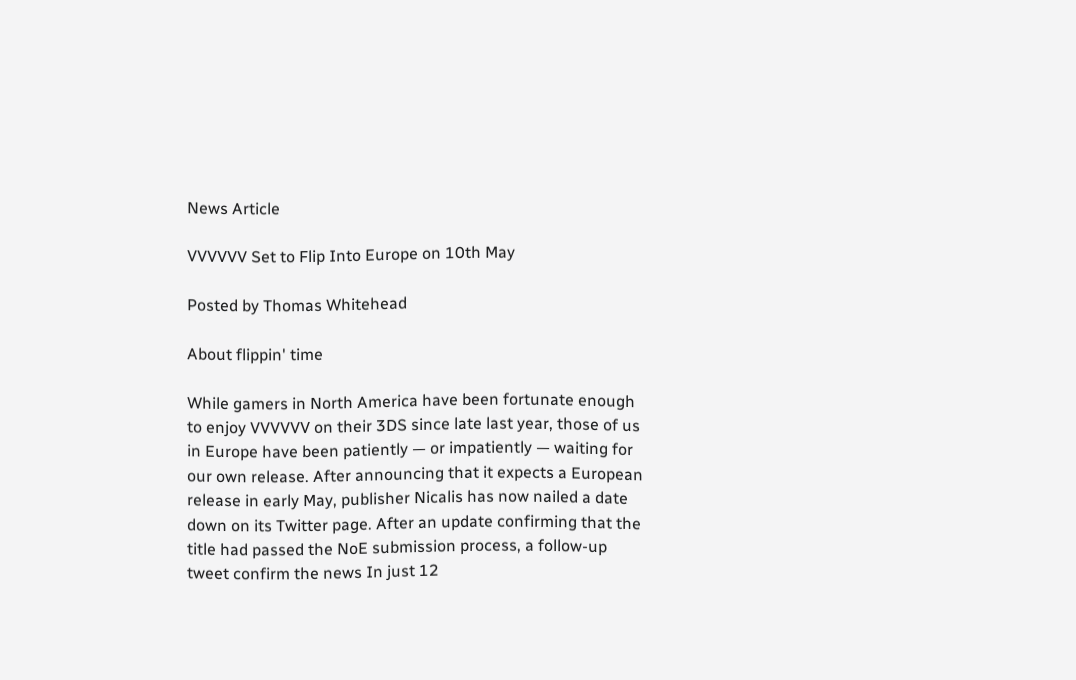News Article

VVVVVV Set to Flip Into Europe on 10th May

Posted by Thomas Whitehead

About flippin' time

While gamers in North America have been fortunate enough to enjoy VVVVVV on their 3DS since late last year, those of us in Europe have been patiently — or impatiently — waiting for our own release. After announcing that it expects a European release in early May, publisher Nicalis has now nailed a date down on its Twitter page. After an update confirming that the title had passed the NoE submission process, a follow-up tweet confirm the news In just 12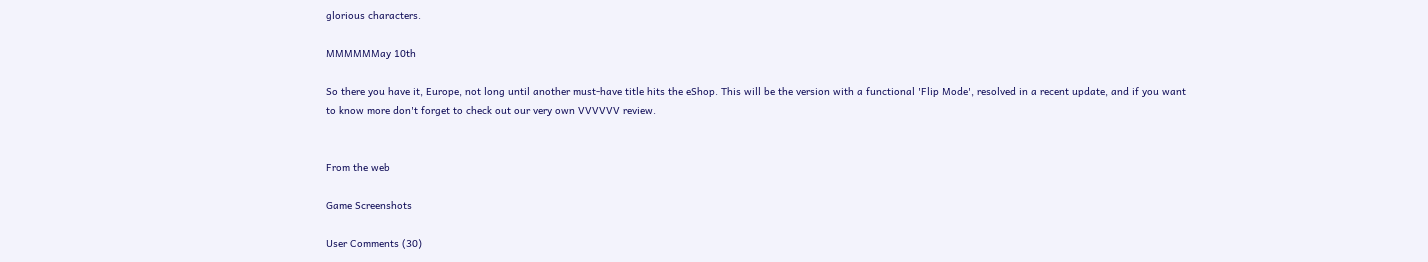glorious characters.

MMMMMMay 10th

So there you have it, Europe, not long until another must-have title hits the eShop. This will be the version with a functional 'Flip Mode', resolved in a recent update, and if you want to know more don't forget to check out our very own VVVVVV review.


From the web

Game Screenshots

User Comments (30)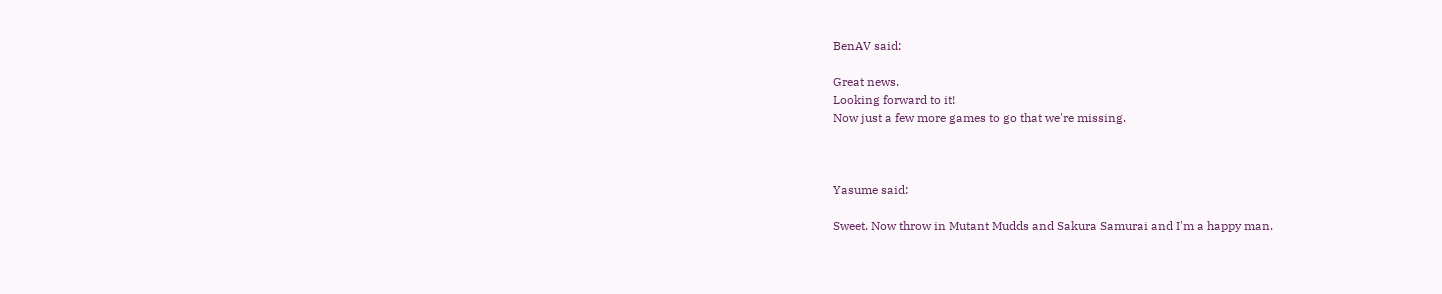BenAV said:

Great news.
Looking forward to it!
Now just a few more games to go that we're missing.



Yasume said:

Sweet. Now throw in Mutant Mudds and Sakura Samurai and I'm a happy man.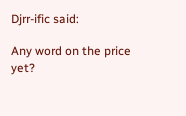Djrr-ific said:

Any word on the price yet?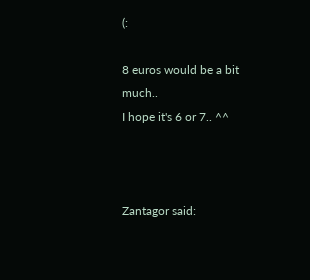(:

8 euros would be a bit much..
I hope it's 6 or 7.. ^^



Zantagor said: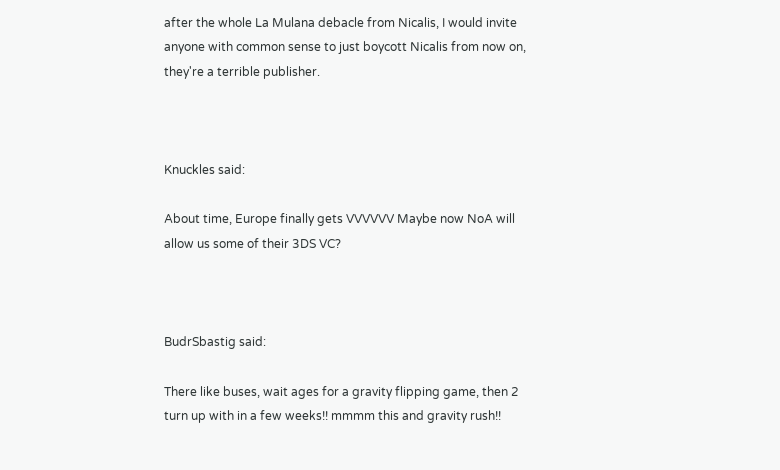after the whole La Mulana debacle from Nicalis, I would invite anyone with common sense to just boycott Nicalis from now on, they're a terrible publisher.



Knuckles said:

About time, Europe finally gets VVVVVV Maybe now NoA will allow us some of their 3DS VC?



BudrSbastig said:

There like buses, wait ages for a gravity flipping game, then 2 turn up with in a few weeks!! mmmm this and gravity rush!!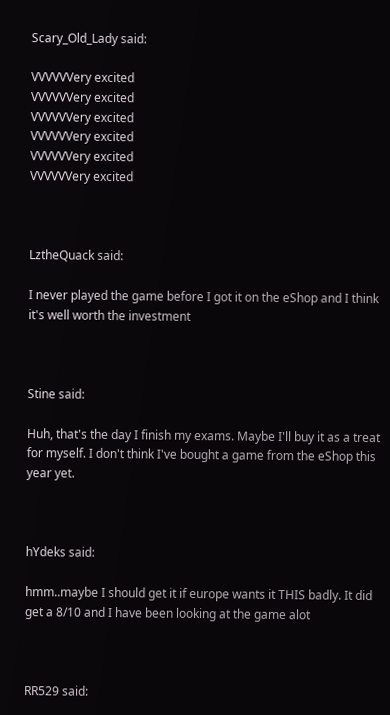Scary_Old_Lady said:

VVVVVVery excited
VVVVVVery excited
VVVVVVery excited
VVVVVVery excited
VVVVVVery excited
VVVVVVery excited



LztheQuack said:

I never played the game before I got it on the eShop and I think it's well worth the investment



Stine said:

Huh, that's the day I finish my exams. Maybe I'll buy it as a treat for myself. I don't think I've bought a game from the eShop this year yet.



hYdeks said:

hmm..maybe I should get it if europe wants it THIS badly. It did get a 8/10 and I have been looking at the game alot



RR529 said: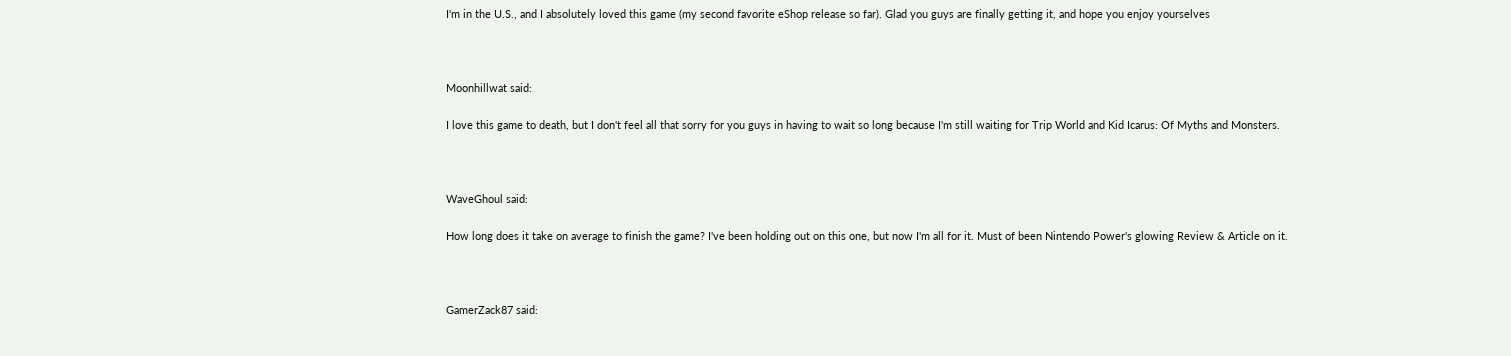I'm in the U.S., and I absolutely loved this game (my second favorite eShop release so far). Glad you guys are finally getting it, and hope you enjoy yourselves



Moonhillwat said:

I love this game to death, but I don't feel all that sorry for you guys in having to wait so long because I'm still waiting for Trip World and Kid Icarus: Of Myths and Monsters.



WaveGhoul said:

How long does it take on average to finish the game? I've been holding out on this one, but now I'm all for it. Must of been Nintendo Power's glowing Review & Article on it.



GamerZack87 said: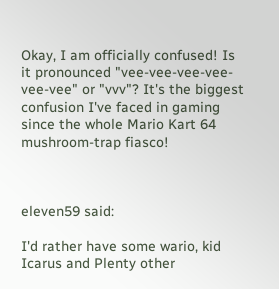Okay, I am officially confused! Is it pronounced "vee-vee-vee-vee-vee-vee" or "vvv"? It's the biggest confusion I've faced in gaming since the whole Mario Kart 64 mushroom-trap fiasco!



eleven59 said:

I'd rather have some wario, kid Icarus and Plenty other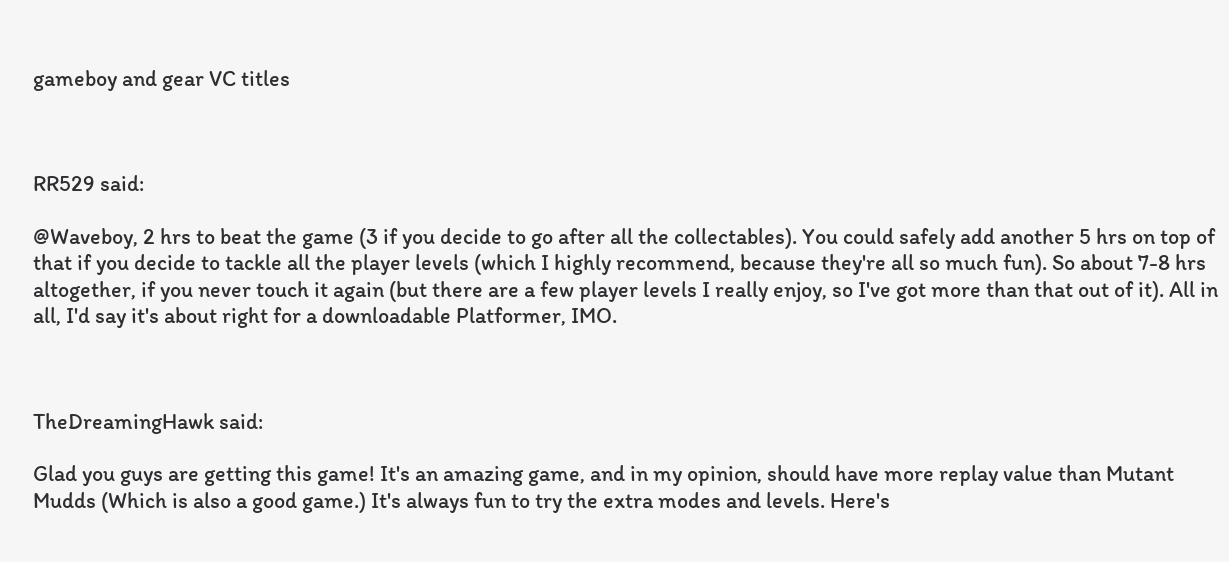gameboy and gear VC titles



RR529 said:

@Waveboy, 2 hrs to beat the game (3 if you decide to go after all the collectables). You could safely add another 5 hrs on top of that if you decide to tackle all the player levels (which I highly recommend, because they're all so much fun). So about 7-8 hrs altogether, if you never touch it again (but there are a few player levels I really enjoy, so I've got more than that out of it). All in all, I'd say it's about right for a downloadable Platformer, IMO.



TheDreamingHawk said:

Glad you guys are getting this game! It's an amazing game, and in my opinion, should have more replay value than Mutant Mudds (Which is also a good game.) It's always fun to try the extra modes and levels. Here's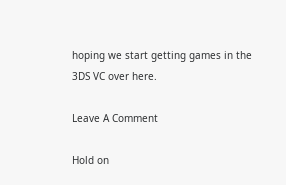hoping we start getting games in the 3DS VC over here.

Leave A Comment

Hold on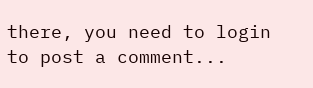there, you need to login to post a comment...